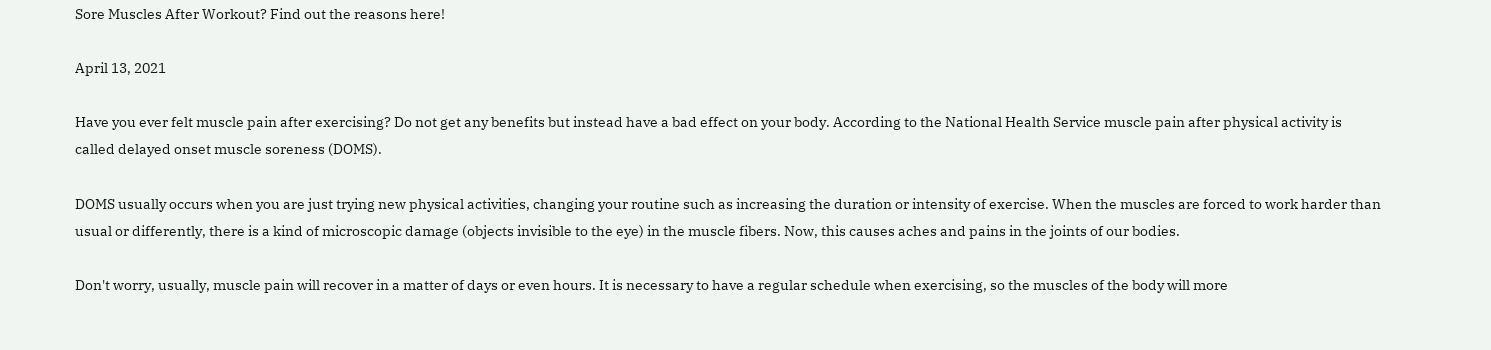Sore Muscles After Workout? Find out the reasons here!

April 13, 2021

Have you ever felt muscle pain after exercising? Do not get any benefits but instead have a bad effect on your body. According to the National Health Service muscle pain after physical activity is called delayed onset muscle soreness (DOMS).

DOMS usually occurs when you are just trying new physical activities, changing your routine such as increasing the duration or intensity of exercise. When the muscles are forced to work harder than usual or differently, there is a kind of microscopic damage (objects invisible to the eye) in the muscle fibers. Now, this causes aches and pains in the joints of our bodies.

Don't worry, usually, muscle pain will recover in a matter of days or even hours. It is necessary to have a regular schedule when exercising, so the muscles of the body will more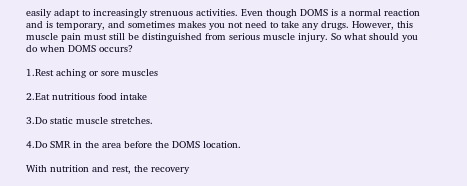easily adapt to increasingly strenuous activities. Even though DOMS is a normal reaction and is temporary, and sometimes makes you not need to take any drugs. However, this muscle pain must still be distinguished from serious muscle injury. So what should you do when DOMS occurs?

1.Rest aching or sore muscles

2.Eat nutritious food intake

3.Do static muscle stretches.

4.Do SMR in the area before the DOMS location.

With nutrition and rest, the recovery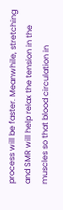process will be faster. Meanwhile, stretching and SMR will help relax the tension in the muscles so that blood circulation in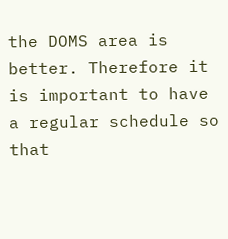the DOMS area is better. Therefore it is important to have a regular schedule so that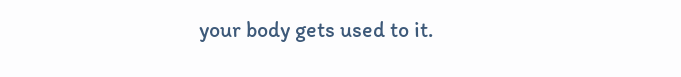your body gets used to it.